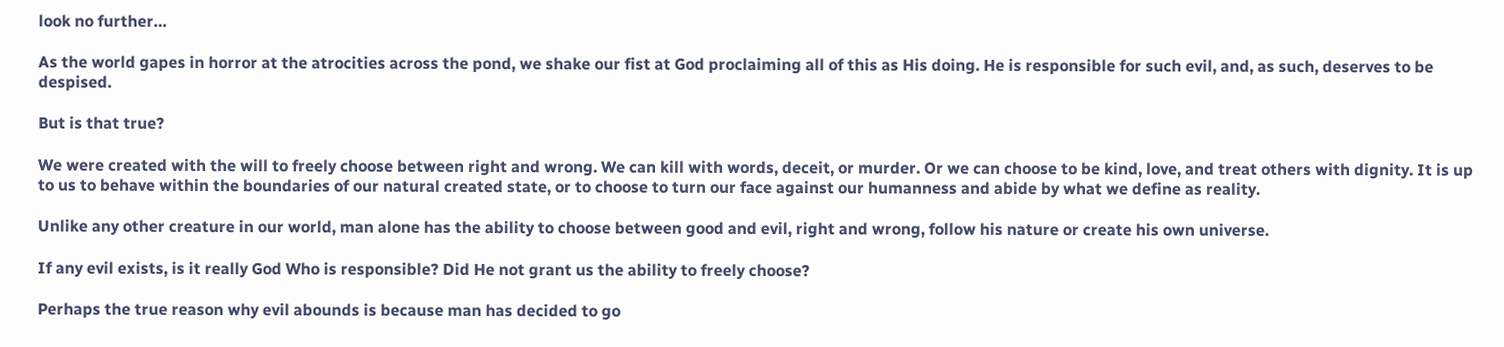look no further…

As the world gapes in horror at the atrocities across the pond, we shake our fist at God proclaiming all of this as His doing. He is responsible for such evil, and, as such, deserves to be despised.

But is that true?

We were created with the will to freely choose between right and wrong. We can kill with words, deceit, or murder. Or we can choose to be kind, love, and treat others with dignity. It is up to us to behave within the boundaries of our natural created state, or to choose to turn our face against our humanness and abide by what we define as reality.

Unlike any other creature in our world, man alone has the ability to choose between good and evil, right and wrong, follow his nature or create his own universe.

If any evil exists, is it really God Who is responsible? Did He not grant us the ability to freely choose?

Perhaps the true reason why evil abounds is because man has decided to go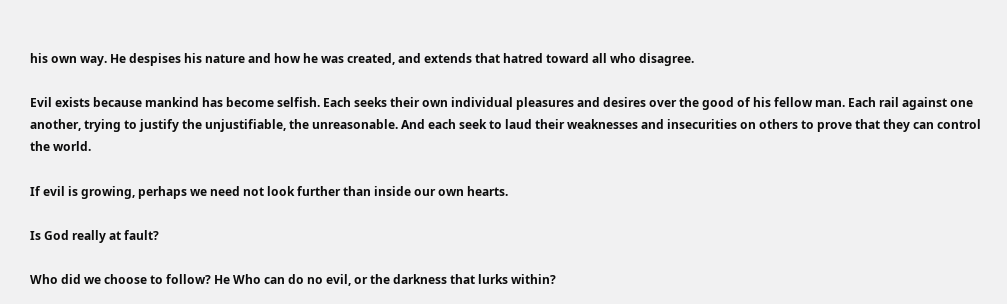his own way. He despises his nature and how he was created, and extends that hatred toward all who disagree.

Evil exists because mankind has become selfish. Each seeks their own individual pleasures and desires over the good of his fellow man. Each rail against one another, trying to justify the unjustifiable, the unreasonable. And each seek to laud their weaknesses and insecurities on others to prove that they can control the world.

If evil is growing, perhaps we need not look further than inside our own hearts.

Is God really at fault?

Who did we choose to follow? He Who can do no evil, or the darkness that lurks within?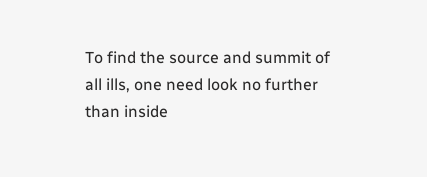To find the source and summit of all ills, one need look no further than inside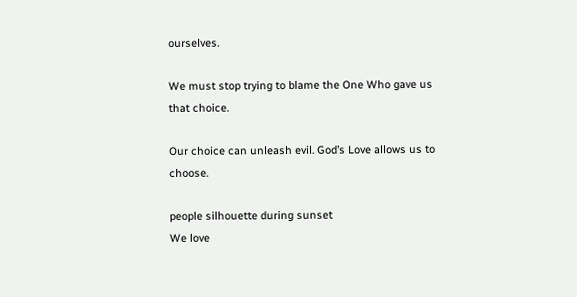ourselves.

We must stop trying to blame the One Who gave us that choice.

Our choice can unleash evil. God’s Love allows us to choose.

people silhouette during sunset
We love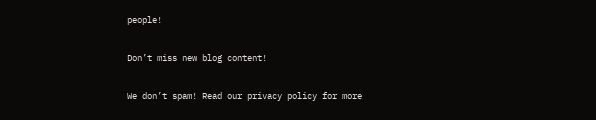people!

Don’t miss new blog content!

We don’t spam! Read our privacy policy for more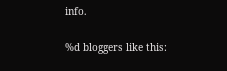info.

%d bloggers like this: